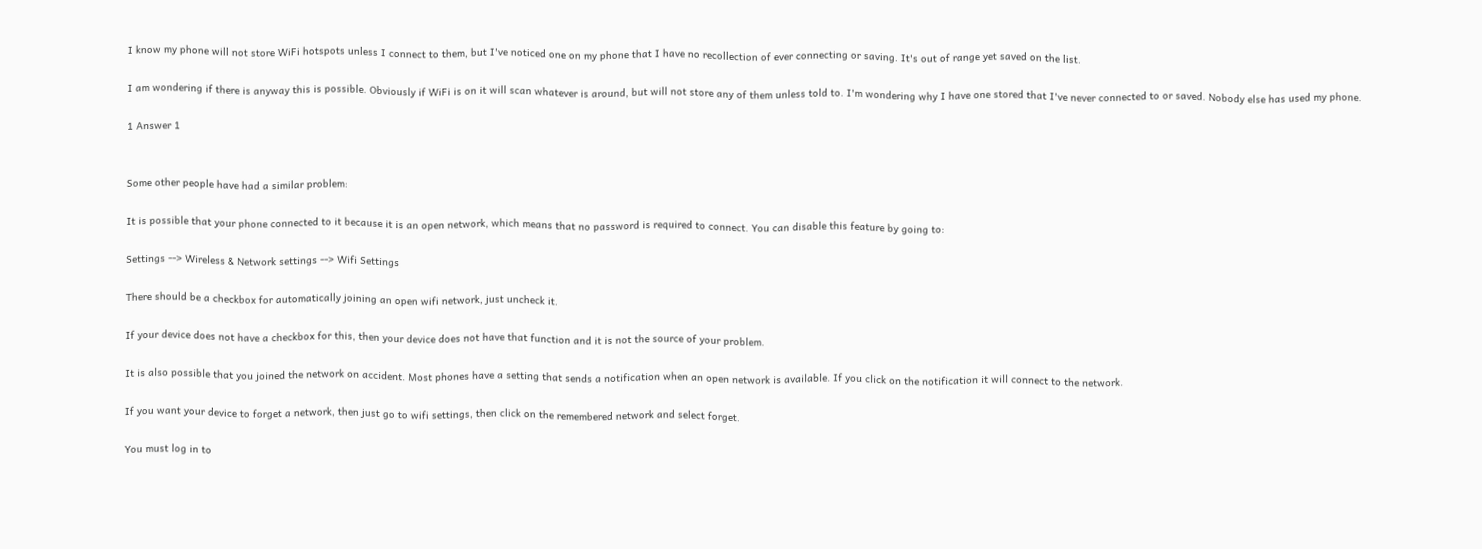I know my phone will not store WiFi hotspots unless I connect to them, but I've noticed one on my phone that I have no recollection of ever connecting or saving. It's out of range yet saved on the list.

I am wondering if there is anyway this is possible. Obviously if WiFi is on it will scan whatever is around, but will not store any of them unless told to. I'm wondering why I have one stored that I've never connected to or saved. Nobody else has used my phone.

1 Answer 1


Some other people have had a similar problem:

It is possible that your phone connected to it because it is an open network, which means that no password is required to connect. You can disable this feature by going to:

Settings --> Wireless & Network settings --> Wifi Settings

There should be a checkbox for automatically joining an open wifi network, just uncheck it.

If your device does not have a checkbox for this, then your device does not have that function and it is not the source of your problem.

It is also possible that you joined the network on accident. Most phones have a setting that sends a notification when an open network is available. If you click on the notification it will connect to the network.

If you want your device to forget a network, then just go to wifi settings, then click on the remembered network and select forget.

You must log in to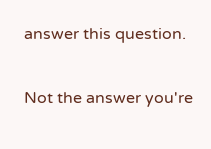answer this question.

Not the answer you're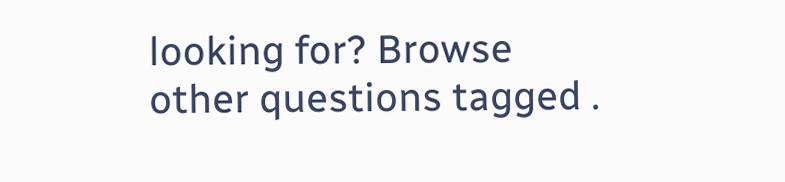looking for? Browse other questions tagged .